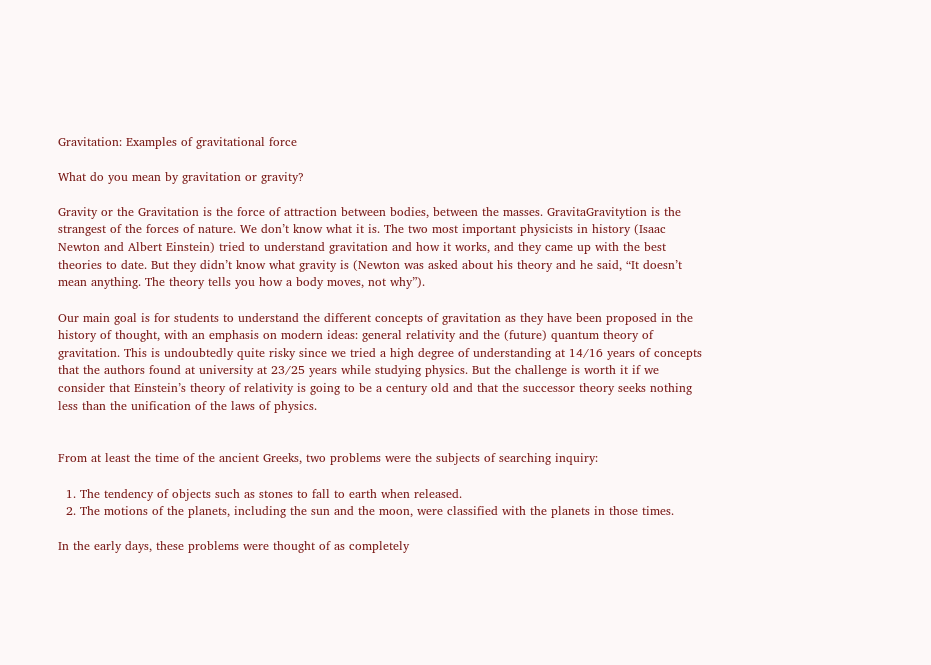Gravitation: Examples of gravitational force

What do you mean by gravitation or gravity?

Gravity or the Gravitation is the force of attraction between bodies, between the masses. GravitaGravitytion is the strangest of the forces of nature. We don’t know what it is. The two most important physicists in history (Isaac Newton and Albert Einstein) tried to understand gravitation and how it works, and they came up with the best theories to date. But they didn’t know what gravity is (Newton was asked about his theory and he said, “It doesn’t mean anything. The theory tells you how a body moves, not why”).

Our main goal is for students to understand the different concepts of gravitation as they have been proposed in the history of thought, with an emphasis on modern ideas: general relativity and the (future) quantum theory of gravitation. This is undoubtedly quite risky since we tried a high degree of understanding at 14/16 years of concepts that the authors found at university at 23/25 years while studying physics. But the challenge is worth it if we consider that Einstein’s theory of relativity is going to be a century old and that the successor theory seeks nothing less than the unification of the laws of physics.


From at least the time of the ancient Greeks, two problems were the subjects of searching inquiry:

  1. The tendency of objects such as stones to fall to earth when released.
  2. The motions of the planets, including the sun and the moon, were classified with the planets in those times.

In the early days, these problems were thought of as completely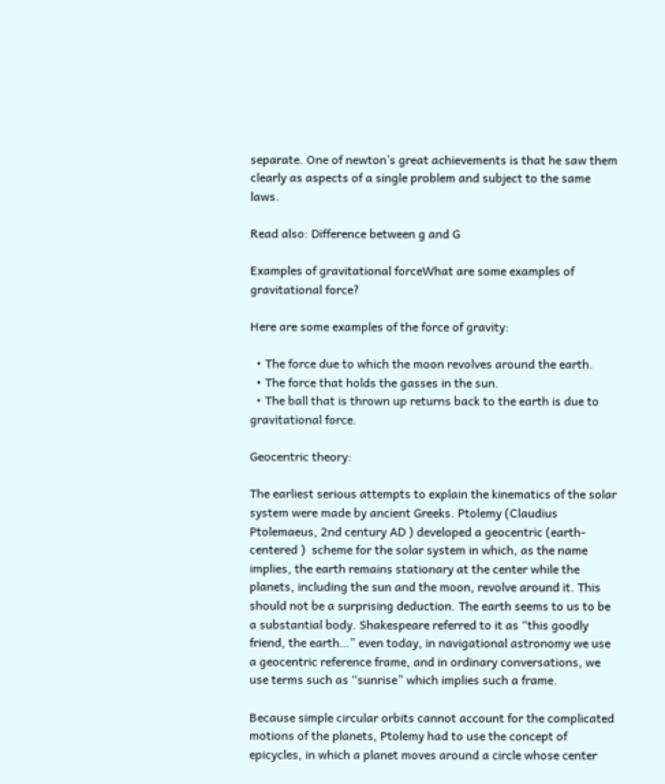separate. One of newton’s great achievements is that he saw them clearly as aspects of a single problem and subject to the same laws.

Read also: Difference between g and G

Examples of gravitational forceWhat are some examples of gravitational force?

Here are some examples of the force of gravity:

  • The force due to which the moon revolves around the earth.
  • The force that holds the gasses in the sun.
  • The ball that is thrown up returns back to the earth is due to gravitational force.

Geocentric theory:

The earliest serious attempts to explain the kinematics of the solar system were made by ancient Greeks. Ptolemy (Claudius Ptolemaeus, 2nd century AD ) developed a geocentric (earth-centered )  scheme for the solar system in which, as the name implies, the earth remains stationary at the center while the planets, including the sun and the moon, revolve around it. This should not be a surprising deduction. The earth seems to us to be a substantial body. Shakespeare referred to it as “this goodly friend, the earth…” even today, in navigational astronomy we use a geocentric reference frame, and in ordinary conversations, we use terms such as “sunrise” which implies such a frame.

Because simple circular orbits cannot account for the complicated motions of the planets, Ptolemy had to use the concept of epicycles, in which a planet moves around a circle whose center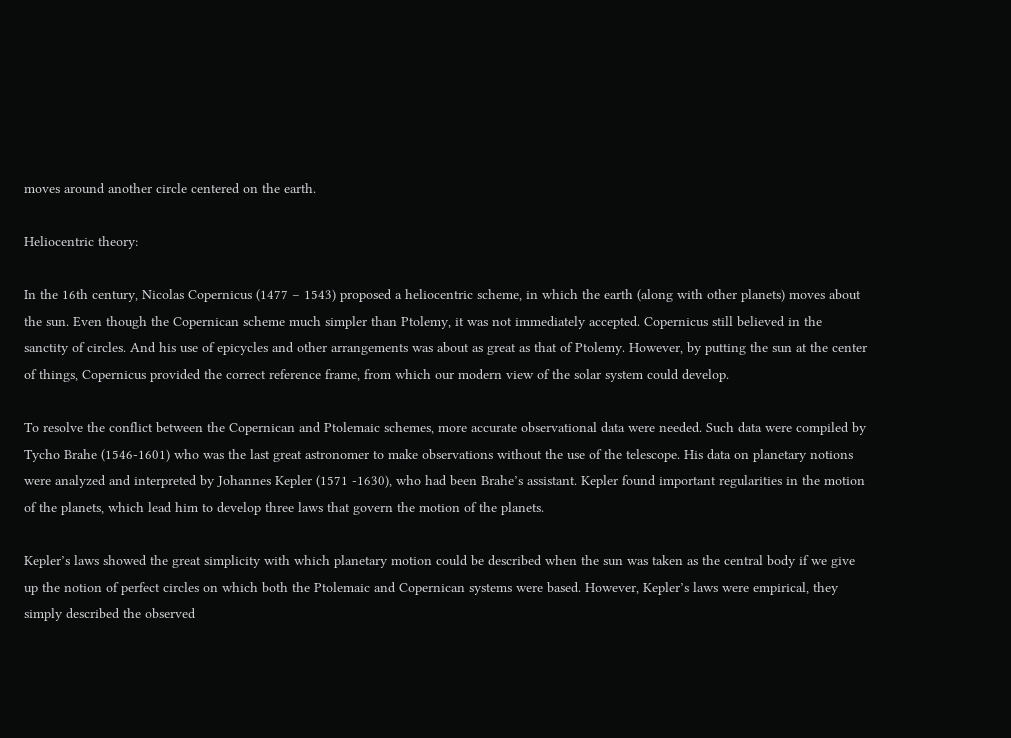moves around another circle centered on the earth.

Heliocentric theory:

In the 16th century, Nicolas Copernicus (1477 – 1543) proposed a heliocentric scheme, in which the earth (along with other planets) moves about the sun. Even though the Copernican scheme much simpler than Ptolemy, it was not immediately accepted. Copernicus still believed in the sanctity of circles. And his use of epicycles and other arrangements was about as great as that of Ptolemy. However, by putting the sun at the center of things, Copernicus provided the correct reference frame, from which our modern view of the solar system could develop.

To resolve the conflict between the Copernican and Ptolemaic schemes, more accurate observational data were needed. Such data were compiled by Tycho Brahe (1546-1601) who was the last great astronomer to make observations without the use of the telescope. His data on planetary notions were analyzed and interpreted by Johannes Kepler (1571 -1630), who had been Brahe’s assistant. Kepler found important regularities in the motion of the planets, which lead him to develop three laws that govern the motion of the planets.

Kepler’s laws showed the great simplicity with which planetary motion could be described when the sun was taken as the central body if we give up the notion of perfect circles on which both the Ptolemaic and Copernican systems were based. However, Kepler’s laws were empirical, they simply described the observed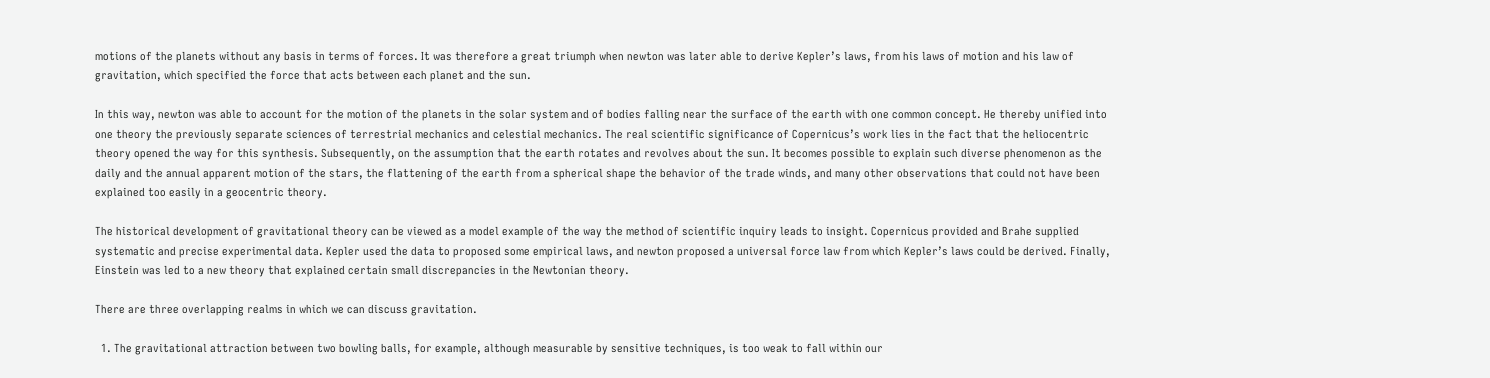motions of the planets without any basis in terms of forces. It was therefore a great triumph when newton was later able to derive Kepler’s laws, from his laws of motion and his law of gravitation, which specified the force that acts between each planet and the sun.

In this way, newton was able to account for the motion of the planets in the solar system and of bodies falling near the surface of the earth with one common concept. He thereby unified into one theory the previously separate sciences of terrestrial mechanics and celestial mechanics. The real scientific significance of Copernicus’s work lies in the fact that the heliocentric theory opened the way for this synthesis. Subsequently, on the assumption that the earth rotates and revolves about the sun. It becomes possible to explain such diverse phenomenon as the daily and the annual apparent motion of the stars, the flattening of the earth from a spherical shape the behavior of the trade winds, and many other observations that could not have been explained too easily in a geocentric theory.

The historical development of gravitational theory can be viewed as a model example of the way the method of scientific inquiry leads to insight. Copernicus provided and Brahe supplied systematic and precise experimental data. Kepler used the data to proposed some empirical laws, and newton proposed a universal force law from which Kepler’s laws could be derived. Finally, Einstein was led to a new theory that explained certain small discrepancies in the Newtonian theory.

There are three overlapping realms in which we can discuss gravitation.

  1. The gravitational attraction between two bowling balls, for example, although measurable by sensitive techniques, is too weak to fall within our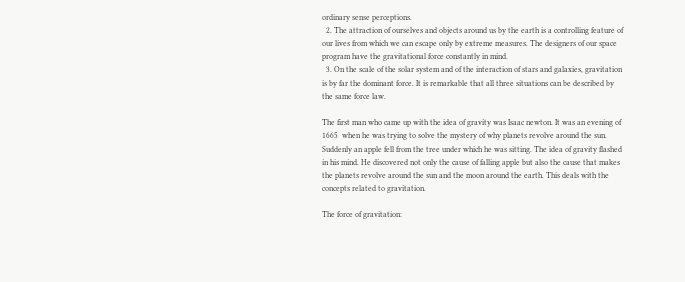ordinary sense perceptions.
  2. The attraction of ourselves and objects around us by the earth is a controlling feature of our lives from which we can escape only by extreme measures. The designers of our space program have the gravitational force constantly in mind.
  3. On the scale of the solar system and of the interaction of stars and galaxies, gravitation is by far the dominant force. It is remarkable that all three situations can be described by the same force law.

The first man who came up with the idea of gravity was Isaac newton. It was an evening of 1665  when he was trying to solve the mystery of why planets revolve around the sun. Suddenly an apple fell from the tree under which he was sitting. The idea of gravity flashed in his mind. He discovered not only the cause of falling apple but also the cause that makes the planets revolve around the sun and the moon around the earth. This deals with the concepts related to gravitation.

The force of gravitation: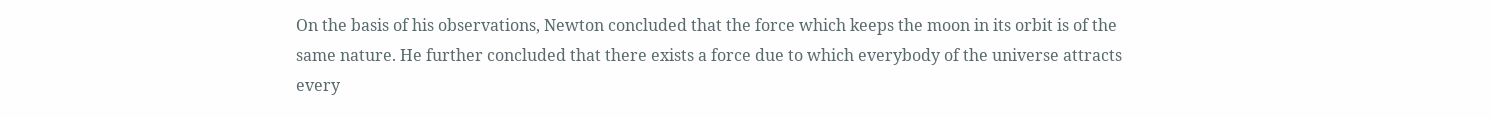On the basis of his observations, Newton concluded that the force which keeps the moon in its orbit is of the same nature. He further concluded that there exists a force due to which everybody of the universe attracts every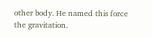other body. He named this force the gravitation.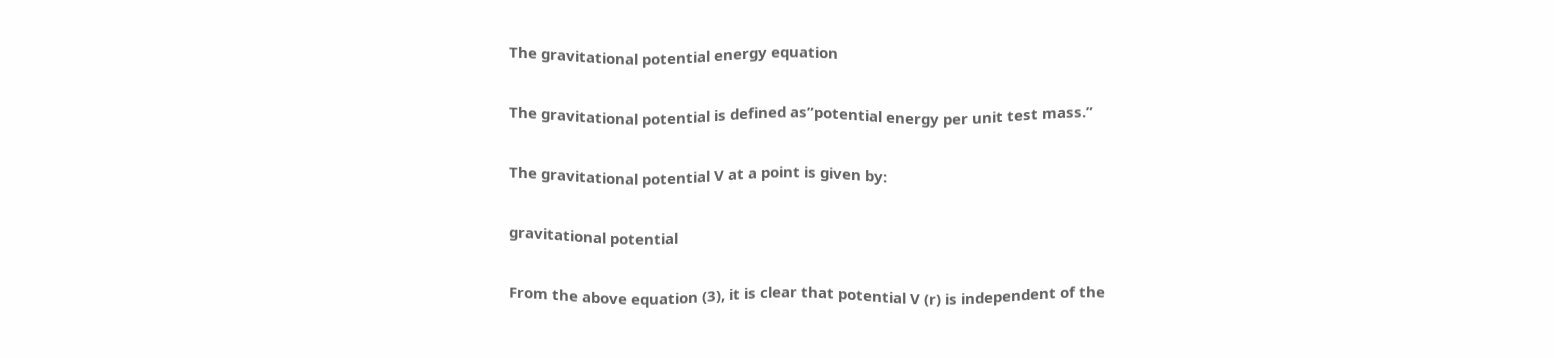The gravitational potential energy equation

The gravitational potential is defined as”potential energy per unit test mass.”

The gravitational potential V at a point is given by:

gravitational potential

From the above equation (3), it is clear that potential V (r) is independent of the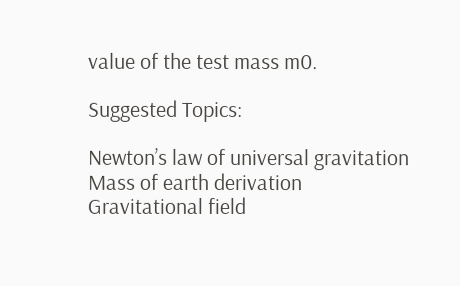value of the test mass m0.

Suggested Topics:

Newton’s law of universal gravitation
Mass of earth derivation
Gravitational field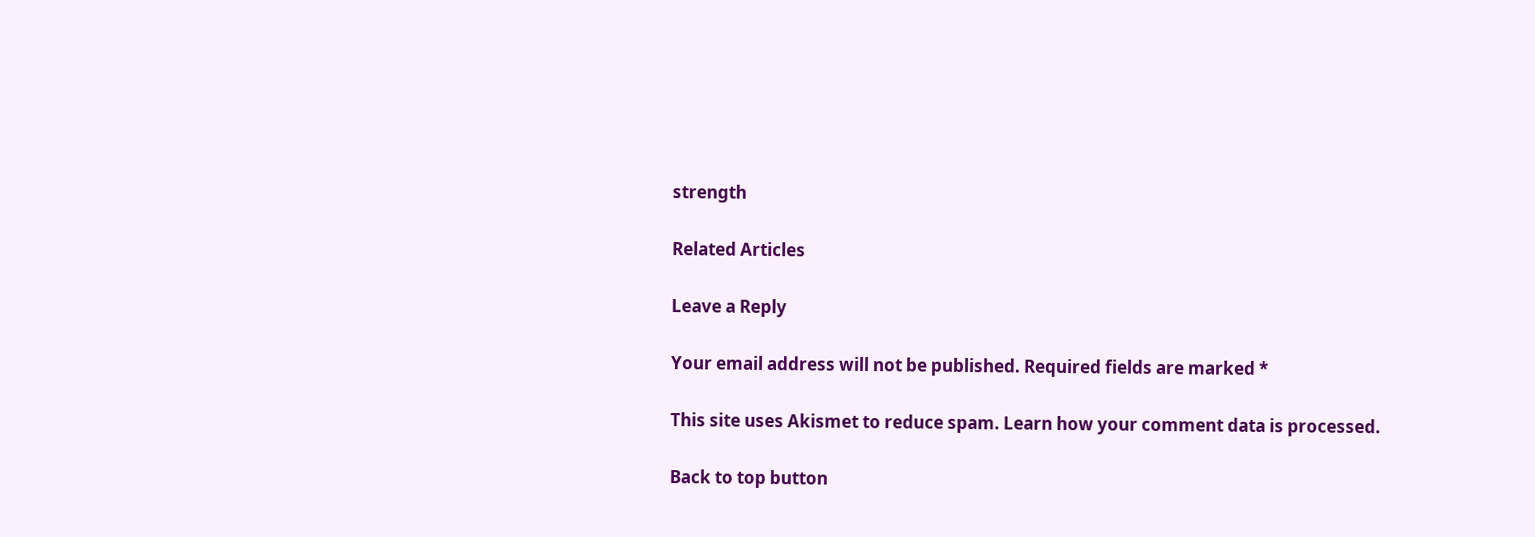strength

Related Articles

Leave a Reply

Your email address will not be published. Required fields are marked *

This site uses Akismet to reduce spam. Learn how your comment data is processed.

Back to top button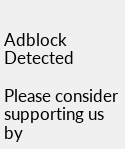Adblock Detected

Please consider supporting us by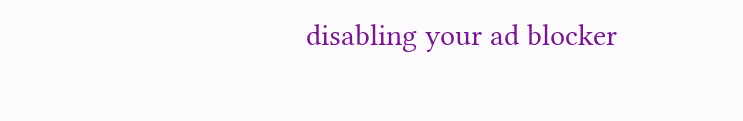disabling your ad blocker